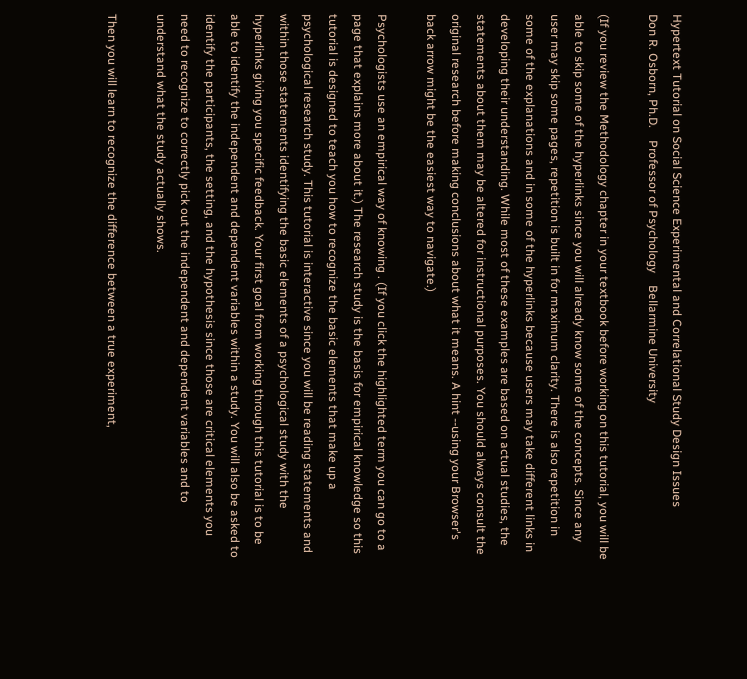Hypertext Tutorial on Social Science Experimental and Correlational Study Design Issues
Don R. Osborn, Ph.D.    Professor of Psychology    Bellarmine University

(If you review the Methodology chapter in your textbook before working on this tutorial, you will be able to skip some of the hyperlinks since you will already know some of the concepts. Since any user may skip some pages, repetition is built in for maximum clarity. There is also repetition in some of the explanations and in some of the hyperlinks because users may take different links in developing their understanding. While most of these examples are based on actual studies, the statements about them may be altered for instructional purposes. You should always consult the original research before making conclusions about what it means. A hint --using your Browser's back arrow might be the easiest way to navigate.)

Psychologists use an empirical way of knowing . (If you click the highlighted term you can go to a page that explains more about it.) The research study is the basis for empirical knowledge so this tutorial is designed to teach you how to recognize the basic elements that make up a psychological research study. This tutorial is interactive since you will be reading statements and within those statements identifying the basic elements of a psychological study with the hyperlinks giving you specific feedback. Your first goal from working through this tutorial is to be able to identify the independent and dependent variables within a study. You will also be asked to identify the participants, the setting, and the hypothesis since those are critical elements you need to recognize to correctly pick out the independent and dependent variables and to understand what the study actually shows.

Then you will learn to recognize the difference between a true experiment,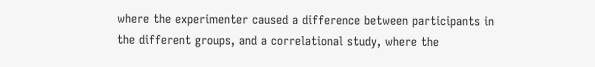where the experimenter caused a difference between participants in the different groups, and a correlational study, where the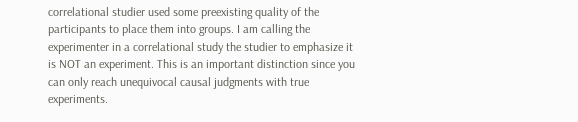correlational studier used some preexisting quality of the participants to place them into groups. I am calling the experimenter in a correlational study the studier to emphasize it is NOT an experiment. This is an important distinction since you can only reach unequivocal causal judgments with true experiments.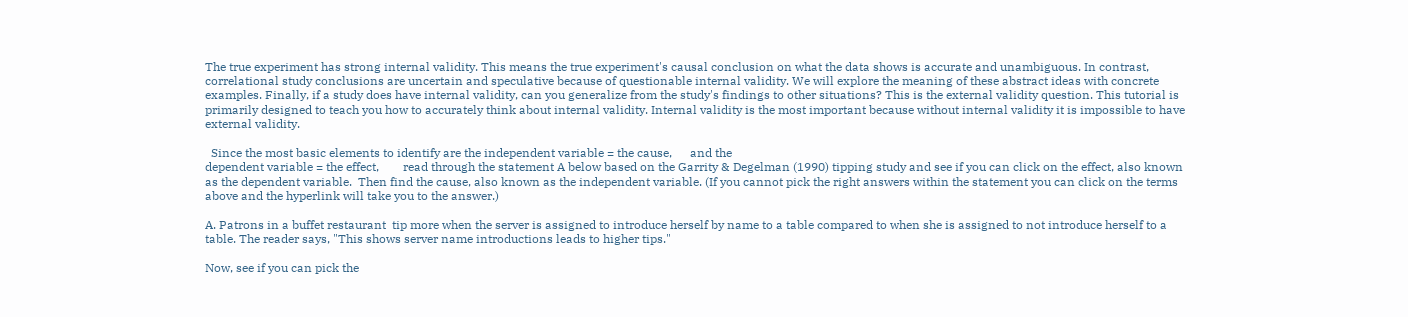The true experiment has strong internal validity. This means the true experiment's causal conclusion on what the data shows is accurate and unambiguous. In contrast, correlational study conclusions are uncertain and speculative because of questionable internal validity. We will explore the meaning of these abstract ideas with concrete examples. Finally, if a study does have internal validity, can you generalize from the study's findings to other situations? This is the external validity question. This tutorial is primarily designed to teach you how to accurately think about internal validity. Internal validity is the most important because without internal validity it is impossible to have external validity.

  Since the most basic elements to identify are the independent variable = the cause,      and the
dependent variable = the effect,        read through the statement A below based on the Garrity & Degelman (1990) tipping study and see if you can click on the effect, also known as the dependent variable.  Then find the cause, also known as the independent variable. (If you cannot pick the right answers within the statement you can click on the terms above and the hyperlink will take you to the answer.)

A. Patrons in a buffet restaurant  tip more when the server is assigned to introduce herself by name to a table compared to when she is assigned to not introduce herself to a table. The reader says, "This shows server name introductions leads to higher tips."

Now, see if you can pick the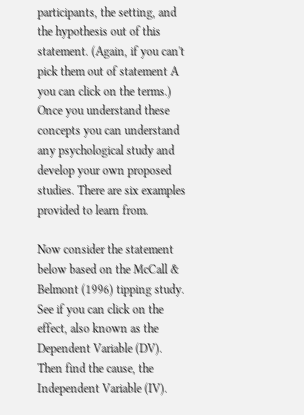participants, the setting, and the hypothesis out of this statement. (Again, if you can't pick them out of statement A you can click on the terms.)  Once you understand these concepts you can understand any psychological study and develop your own proposed studies. There are six examples provided to learn from.

Now consider the statement below based on the McCall & Belmont (1996) tipping study. See if you can click on the effect, also known as the Dependent Variable (DV). Then find the cause, the Independent Variable (IV).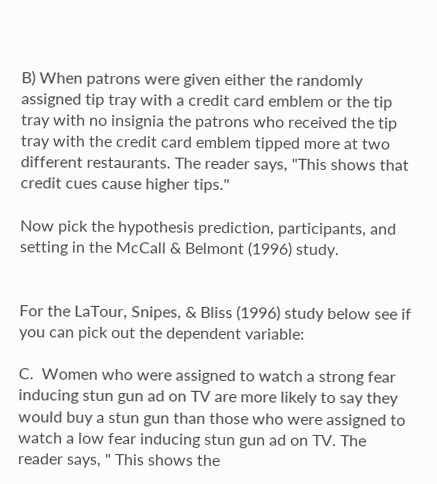B) When patrons were given either the randomly assigned tip tray with a credit card emblem or the tip tray with no insignia the patrons who received the tip tray with the credit card emblem tipped more at two different restaurants. The reader says, "This shows that credit cues cause higher tips."

Now pick the hypothesis prediction, participants, and setting in the McCall & Belmont (1996) study.


For the LaTour, Snipes, & Bliss (1996) study below see if you can pick out the dependent variable:

C.  Women who were assigned to watch a strong fear inducing stun gun ad on TV are more likely to say they would buy a stun gun than those who were assigned to watch a low fear inducing stun gun ad on TV. The reader says, " This shows the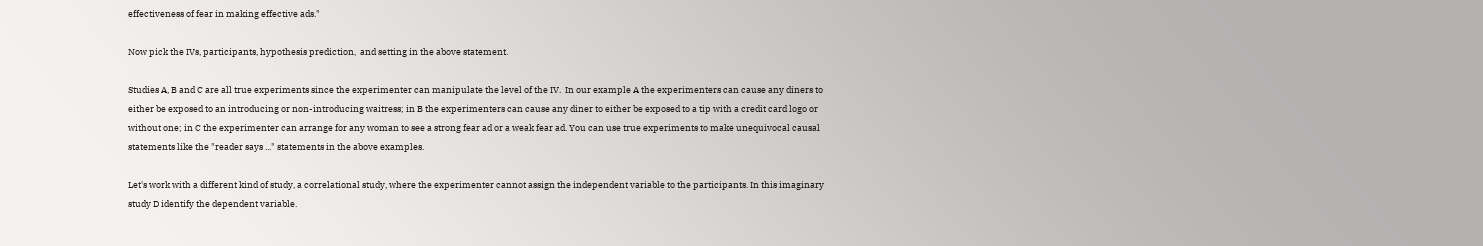effectiveness of fear in making effective ads."

Now pick the IVs, participants, hypothesis prediction,  and setting in the above statement.

Studies A, B and C are all true experiments since the experimenter can manipulate the level of the IV.  In our example A the experimenters can cause any diners to either be exposed to an introducing or non-introducing waitress; in B the experimenters can cause any diner to either be exposed to a tip with a credit card logo or without one; in C the experimenter can arrange for any woman to see a strong fear ad or a weak fear ad. You can use true experiments to make unequivocal causal statements like the "reader says ..." statements in the above examples.

Let's work with a different kind of study, a correlational study, where the experimenter cannot assign the independent variable to the participants. In this imaginary study D identify the dependent variable.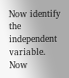Now identify the independent variable.
Now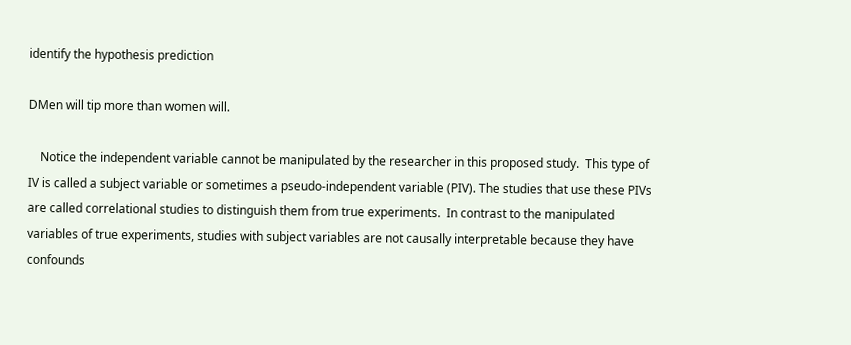identify the hypothesis prediction

DMen will tip more than women will.

    Notice the independent variable cannot be manipulated by the researcher in this proposed study.  This type of IV is called a subject variable or sometimes a pseudo-independent variable (PIV). The studies that use these PIVs are called correlational studies to distinguish them from true experiments.  In contrast to the manipulated variables of true experiments, studies with subject variables are not causally interpretable because they have confounds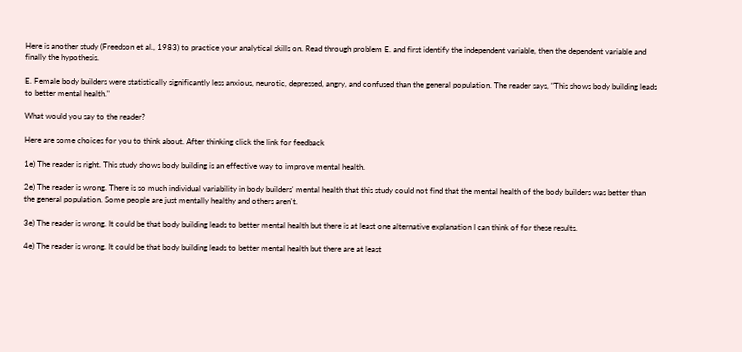Here is another study (Freedson et al., 1983) to practice your analytical skills on. Read through problem E. and first identify the independent variable, then the dependent variable and finally the hypothesis.

E. Female body builders were statistically significantly less anxious, neurotic, depressed, angry, and confused than the general population. The reader says, "This shows body building leads to better mental health."

What would you say to the reader?

Here are some choices for you to think about. After thinking click the link for feedback

1e) The reader is right. This study shows body building is an effective way to improve mental health.

2e) The reader is wrong. There is so much individual variability in body builders' mental health that this study could not find that the mental health of the body builders was better than the general population. Some people are just mentally healthy and others aren't.

3e) The reader is wrong. It could be that body building leads to better mental health but there is at least one alternative explanation I can think of for these results.

4e) The reader is wrong. It could be that body building leads to better mental health but there are at least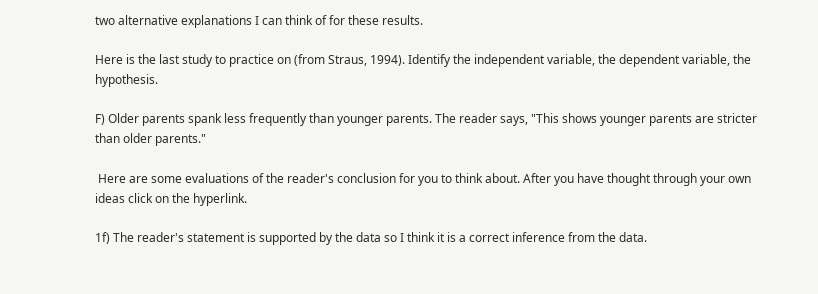two alternative explanations I can think of for these results.

Here is the last study to practice on (from Straus, 1994). Identify the independent variable, the dependent variable, the hypothesis.

F) Older parents spank less frequently than younger parents. The reader says, "This shows younger parents are stricter than older parents."

 Here are some evaluations of the reader's conclusion for you to think about. After you have thought through your own ideas click on the hyperlink.

1f) The reader's statement is supported by the data so I think it is a correct inference from the data.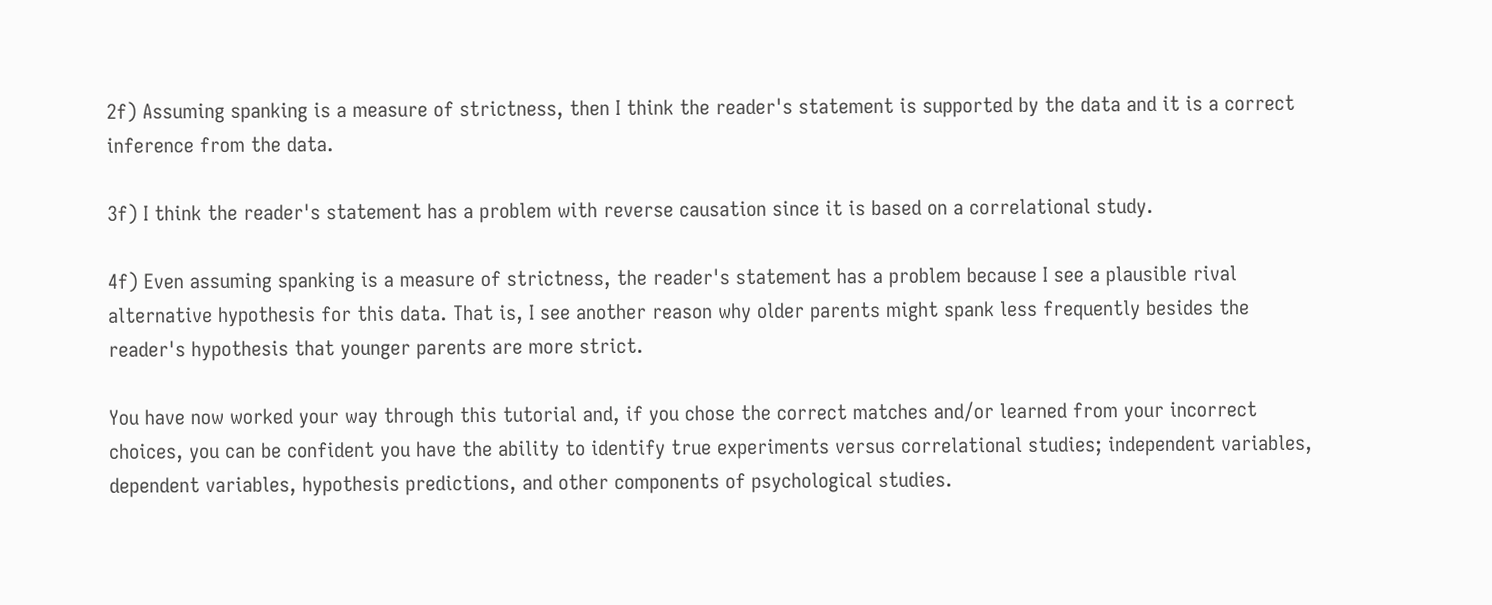2f) Assuming spanking is a measure of strictness, then I think the reader's statement is supported by the data and it is a correct inference from the data.

3f) I think the reader's statement has a problem with reverse causation since it is based on a correlational study.

4f) Even assuming spanking is a measure of strictness, the reader's statement has a problem because I see a plausible rival alternative hypothesis for this data. That is, I see another reason why older parents might spank less frequently besides the reader's hypothesis that younger parents are more strict.

You have now worked your way through this tutorial and, if you chose the correct matches and/or learned from your incorrect choices, you can be confident you have the ability to identify true experiments versus correlational studies; independent variables, dependent variables, hypothesis predictions, and other components of psychological studies.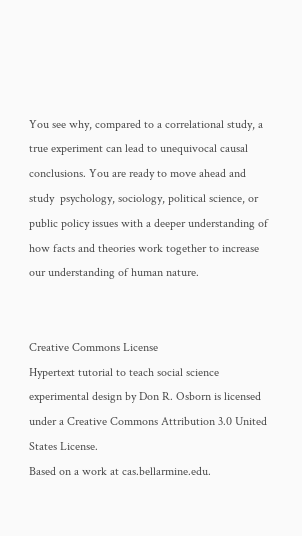You see why, compared to a correlational study, a true experiment can lead to unequivocal causal conclusions. You are ready to move ahead and study  psychology, sociology, political science, or public policy issues with a deeper understanding of how facts and theories work together to increase our understanding of human nature.


Creative Commons License
Hypertext tutorial to teach social science experimental design by Don R. Osborn is licensed under a Creative Commons Attribution 3.0 United States License.
Based on a work at cas.bellarmine.edu.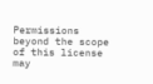Permissions beyond the scope of this license may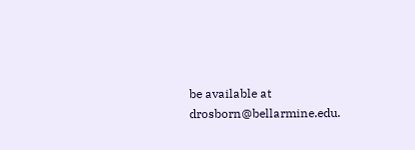be available at drosborn@bellarmine.edu.